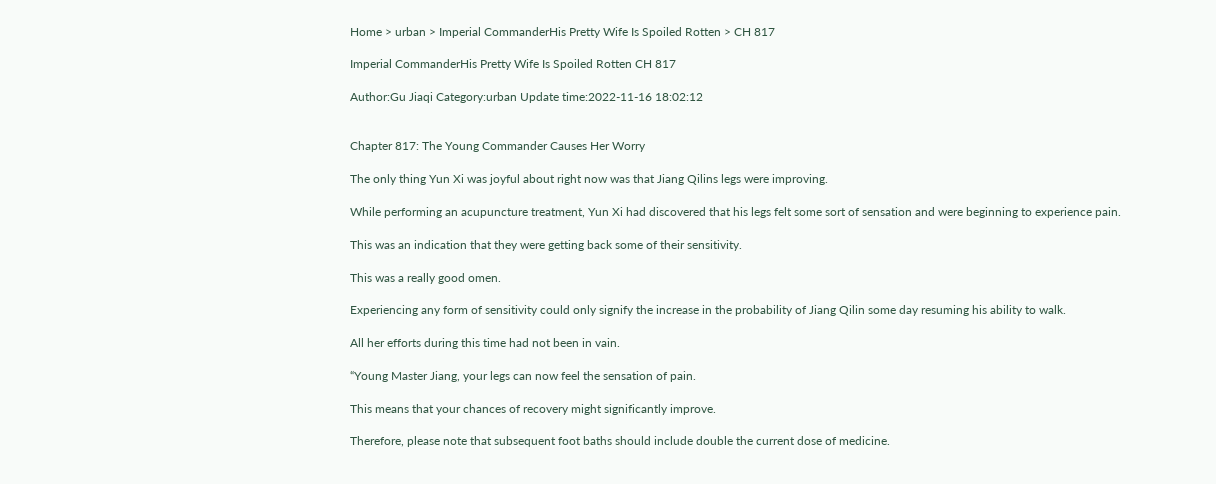Home > urban > Imperial CommanderHis Pretty Wife Is Spoiled Rotten > CH 817

Imperial CommanderHis Pretty Wife Is Spoiled Rotten CH 817

Author:Gu Jiaqi Category:urban Update time:2022-11-16 18:02:12


Chapter 817: The Young Commander Causes Her Worry

The only thing Yun Xi was joyful about right now was that Jiang Qilins legs were improving.

While performing an acupuncture treatment, Yun Xi had discovered that his legs felt some sort of sensation and were beginning to experience pain.

This was an indication that they were getting back some of their sensitivity.

This was a really good omen.

Experiencing any form of sensitivity could only signify the increase in the probability of Jiang Qilin some day resuming his ability to walk.

All her efforts during this time had not been in vain.

“Young Master Jiang, your legs can now feel the sensation of pain.

This means that your chances of recovery might significantly improve.

Therefore, please note that subsequent foot baths should include double the current dose of medicine.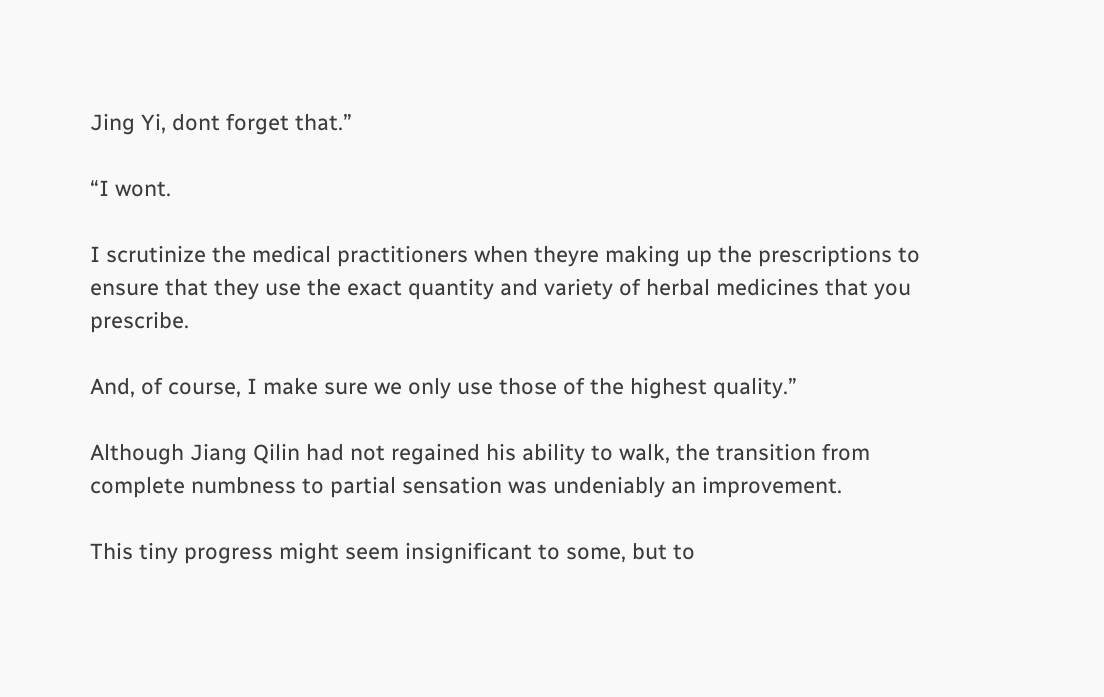Jing Yi, dont forget that.”

“I wont.

I scrutinize the medical practitioners when theyre making up the prescriptions to ensure that they use the exact quantity and variety of herbal medicines that you prescribe.

And, of course, I make sure we only use those of the highest quality.”

Although Jiang Qilin had not regained his ability to walk, the transition from complete numbness to partial sensation was undeniably an improvement.

This tiny progress might seem insignificant to some, but to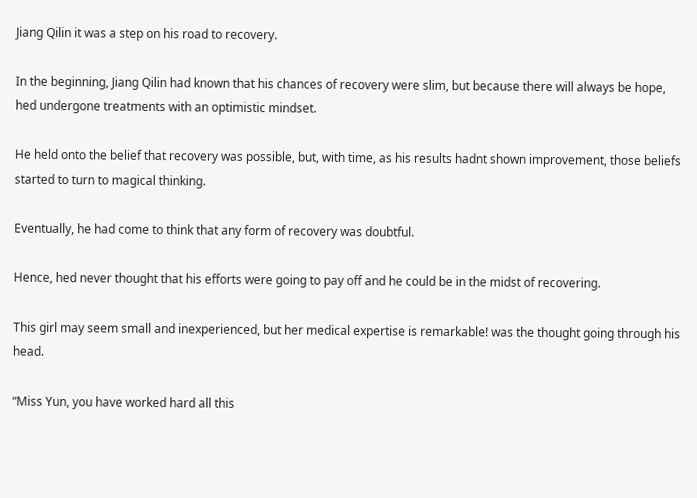Jiang Qilin it was a step on his road to recovery.

In the beginning, Jiang Qilin had known that his chances of recovery were slim, but because there will always be hope, hed undergone treatments with an optimistic mindset.

He held onto the belief that recovery was possible, but, with time, as his results hadnt shown improvement, those beliefs started to turn to magical thinking.

Eventually, he had come to think that any form of recovery was doubtful.

Hence, hed never thought that his efforts were going to pay off and he could be in the midst of recovering.

This girl may seem small and inexperienced, but her medical expertise is remarkable! was the thought going through his head.

“Miss Yun, you have worked hard all this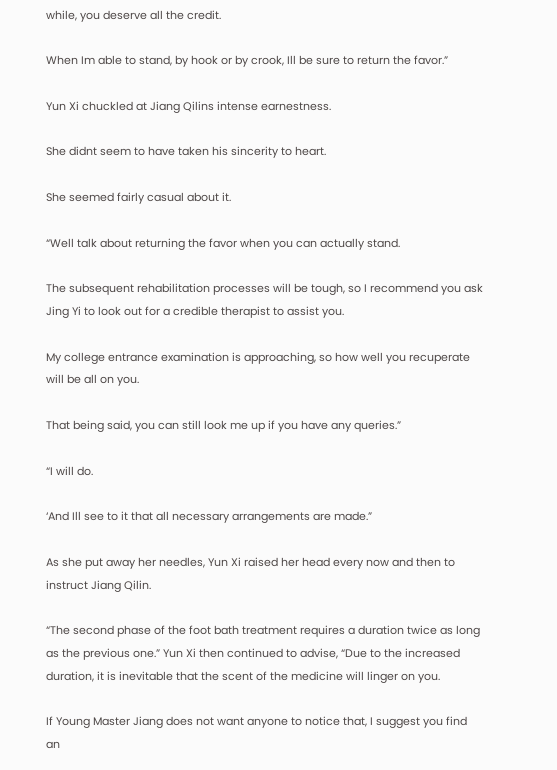while, you deserve all the credit.

When Im able to stand, by hook or by crook, Ill be sure to return the favor.”

Yun Xi chuckled at Jiang Qilins intense earnestness.

She didnt seem to have taken his sincerity to heart.

She seemed fairly casual about it.

“Well talk about returning the favor when you can actually stand.

The subsequent rehabilitation processes will be tough, so I recommend you ask Jing Yi to look out for a credible therapist to assist you.

My college entrance examination is approaching, so how well you recuperate will be all on you.

That being said, you can still look me up if you have any queries.”

“I will do.

‘And Ill see to it that all necessary arrangements are made.”

As she put away her needles, Yun Xi raised her head every now and then to instruct Jiang Qilin.

“The second phase of the foot bath treatment requires a duration twice as long as the previous one.” Yun Xi then continued to advise, “Due to the increased duration, it is inevitable that the scent of the medicine will linger on you.

If Young Master Jiang does not want anyone to notice that, I suggest you find an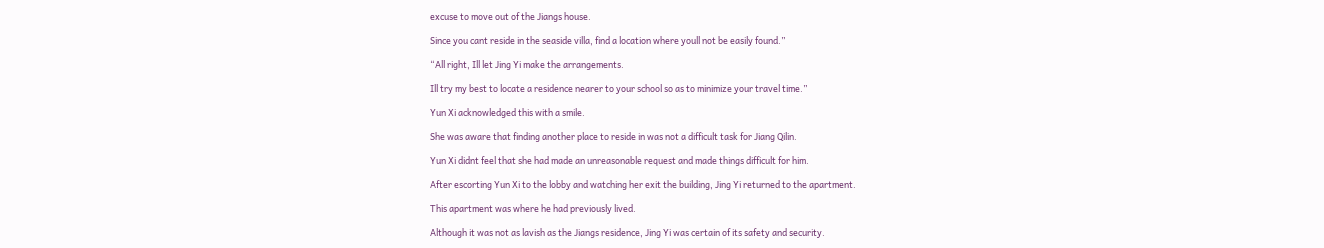excuse to move out of the Jiangs house.

Since you cant reside in the seaside villa, find a location where youll not be easily found.”

“All right, Ill let Jing Yi make the arrangements.

Ill try my best to locate a residence nearer to your school so as to minimize your travel time.”

Yun Xi acknowledged this with a smile.

She was aware that finding another place to reside in was not a difficult task for Jiang Qilin.

Yun Xi didnt feel that she had made an unreasonable request and made things difficult for him.

After escorting Yun Xi to the lobby and watching her exit the building, Jing Yi returned to the apartment.

This apartment was where he had previously lived.

Although it was not as lavish as the Jiangs residence, Jing Yi was certain of its safety and security.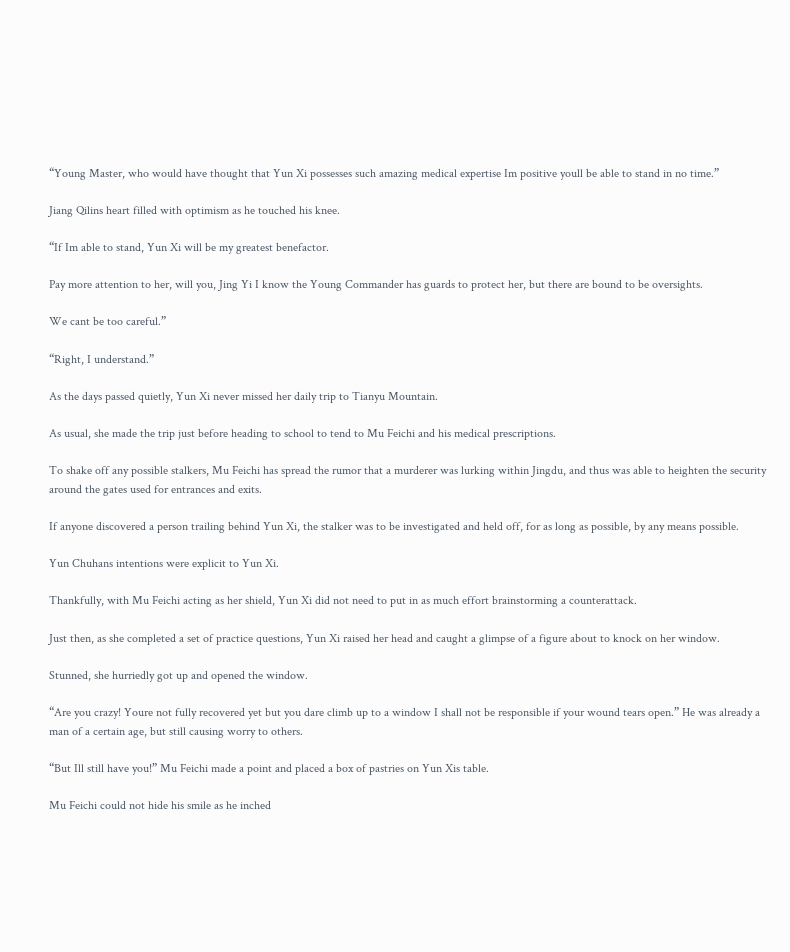“Young Master, who would have thought that Yun Xi possesses such amazing medical expertise Im positive youll be able to stand in no time.”

Jiang Qilins heart filled with optimism as he touched his knee.

“If Im able to stand, Yun Xi will be my greatest benefactor.

Pay more attention to her, will you, Jing Yi I know the Young Commander has guards to protect her, but there are bound to be oversights.

We cant be too careful.”

“Right, I understand.”

As the days passed quietly, Yun Xi never missed her daily trip to Tianyu Mountain.

As usual, she made the trip just before heading to school to tend to Mu Feichi and his medical prescriptions.

To shake off any possible stalkers, Mu Feichi has spread the rumor that a murderer was lurking within Jingdu, and thus was able to heighten the security around the gates used for entrances and exits.

If anyone discovered a person trailing behind Yun Xi, the stalker was to be investigated and held off, for as long as possible, by any means possible.

Yun Chuhans intentions were explicit to Yun Xi.

Thankfully, with Mu Feichi acting as her shield, Yun Xi did not need to put in as much effort brainstorming a counterattack.

Just then, as she completed a set of practice questions, Yun Xi raised her head and caught a glimpse of a figure about to knock on her window.

Stunned, she hurriedly got up and opened the window.

“Are you crazy! Youre not fully recovered yet but you dare climb up to a window I shall not be responsible if your wound tears open.” He was already a man of a certain age, but still causing worry to others.

“But Ill still have you!” Mu Feichi made a point and placed a box of pastries on Yun Xis table.

Mu Feichi could not hide his smile as he inched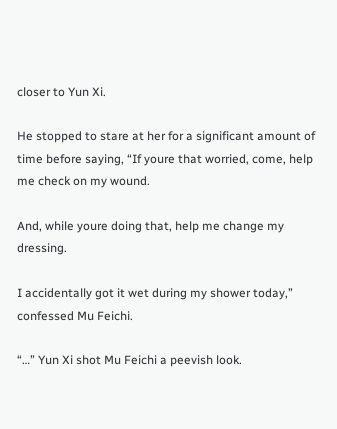closer to Yun Xi.

He stopped to stare at her for a significant amount of time before saying, “If youre that worried, come, help me check on my wound.

And, while youre doing that, help me change my dressing.

I accidentally got it wet during my shower today,” confessed Mu Feichi.

“…” Yun Xi shot Mu Feichi a peevish look.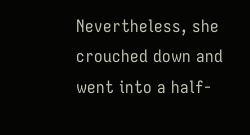Nevertheless, she crouched down and went into a half-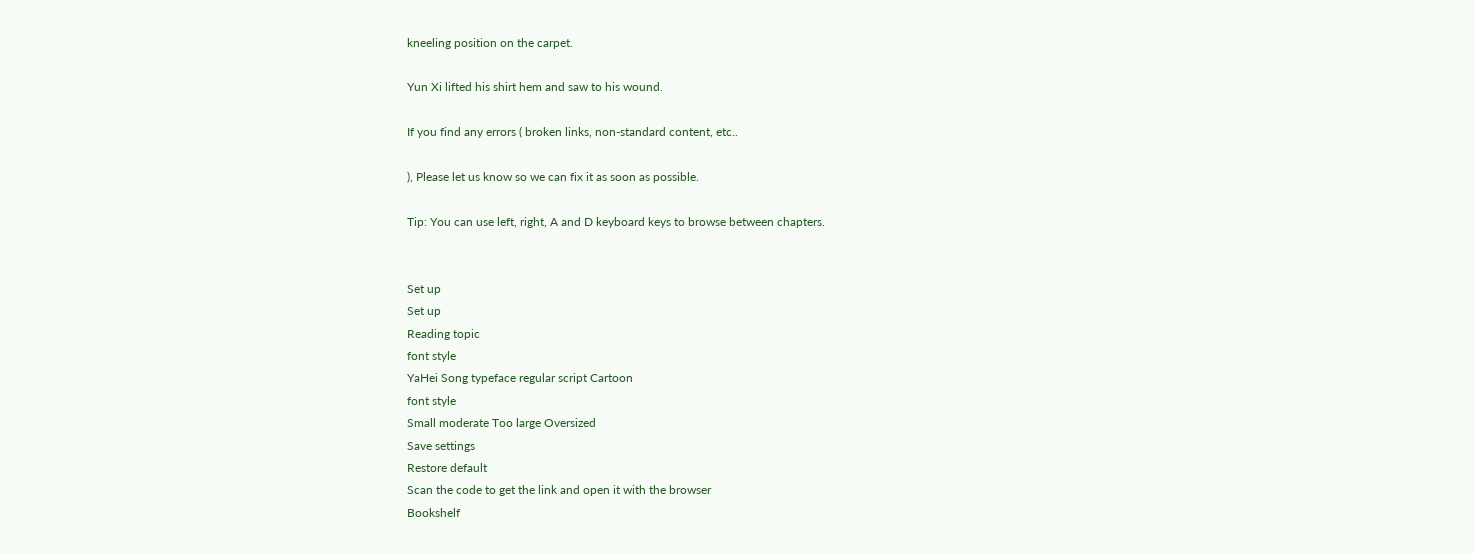kneeling position on the carpet.

Yun Xi lifted his shirt hem and saw to his wound.

If you find any errors ( broken links, non-standard content, etc..

), Please let us know so we can fix it as soon as possible.

Tip: You can use left, right, A and D keyboard keys to browse between chapters.


Set up
Set up
Reading topic
font style
YaHei Song typeface regular script Cartoon
font style
Small moderate Too large Oversized
Save settings
Restore default
Scan the code to get the link and open it with the browser
Bookshelf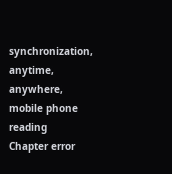synchronization, anytime, anywhere, mobile phone reading
Chapter error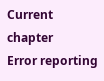Current chapter
Error reporting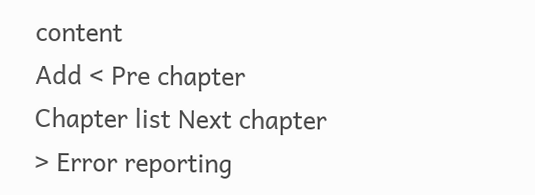content
Add < Pre chapter Chapter list Next chapter > Error reporting